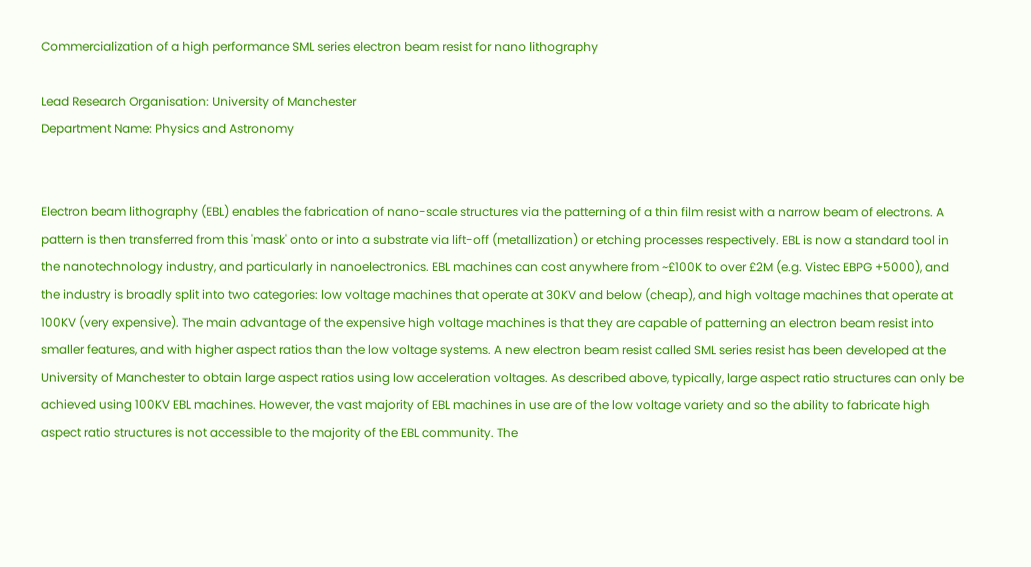Commercialization of a high performance SML series electron beam resist for nano lithography

Lead Research Organisation: University of Manchester
Department Name: Physics and Astronomy


Electron beam lithography (EBL) enables the fabrication of nano-scale structures via the patterning of a thin film resist with a narrow beam of electrons. A pattern is then transferred from this 'mask' onto or into a substrate via lift-off (metallization) or etching processes respectively. EBL is now a standard tool in the nanotechnology industry, and particularly in nanoelectronics. EBL machines can cost anywhere from ~£100K to over £2M (e.g. Vistec EBPG +5000), and the industry is broadly split into two categories: low voltage machines that operate at 30KV and below (cheap), and high voltage machines that operate at 100KV (very expensive). The main advantage of the expensive high voltage machines is that they are capable of patterning an electron beam resist into smaller features, and with higher aspect ratios than the low voltage systems. A new electron beam resist called SML series resist has been developed at the University of Manchester to obtain large aspect ratios using low acceleration voltages. As described above, typically, large aspect ratio structures can only be achieved using 100KV EBL machines. However, the vast majority of EBL machines in use are of the low voltage variety and so the ability to fabricate high aspect ratio structures is not accessible to the majority of the EBL community. The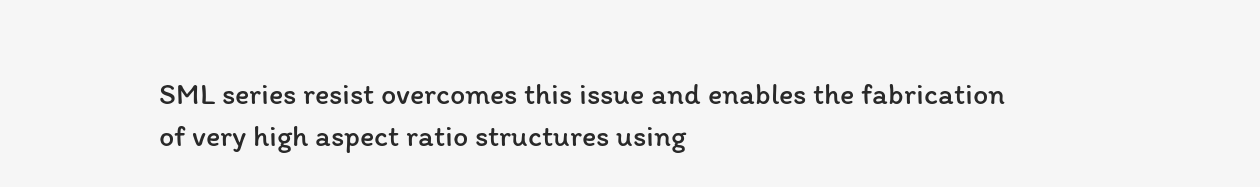SML series resist overcomes this issue and enables the fabrication of very high aspect ratio structures using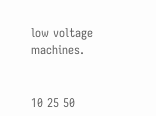low voltage machines.


10 25 50